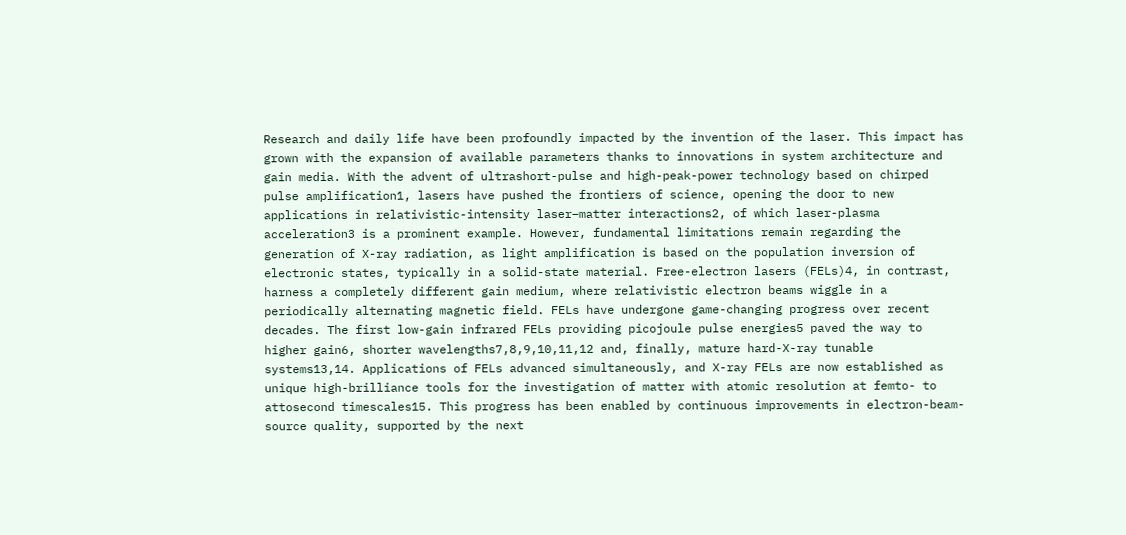Research and daily life have been profoundly impacted by the invention of the laser. This impact has grown with the expansion of available parameters thanks to innovations in system architecture and gain media. With the advent of ultrashort-pulse and high-peak-power technology based on chirped pulse amplification1, lasers have pushed the frontiers of science, opening the door to new applications in relativistic-intensity laser–matter interactions2, of which laser-plasma acceleration3 is a prominent example. However, fundamental limitations remain regarding the generation of X-ray radiation, as light amplification is based on the population inversion of electronic states, typically in a solid-state material. Free-electron lasers (FELs)4, in contrast, harness a completely different gain medium, where relativistic electron beams wiggle in a periodically alternating magnetic field. FELs have undergone game-changing progress over recent decades. The first low-gain infrared FELs providing picojoule pulse energies5 paved the way to higher gain6, shorter wavelengths7,8,9,10,11,12 and, finally, mature hard-X-ray tunable systems13,14. Applications of FELs advanced simultaneously, and X-ray FELs are now established as unique high-brilliance tools for the investigation of matter with atomic resolution at femto- to attosecond timescales15. This progress has been enabled by continuous improvements in electron-beam-source quality, supported by the next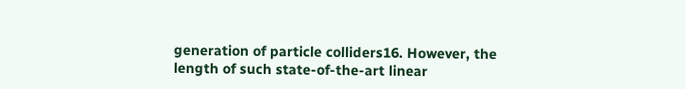generation of particle colliders16. However, the length of such state-of-the-art linear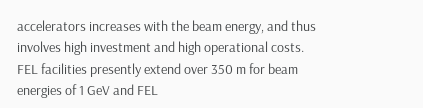accelerators increases with the beam energy, and thus involves high investment and high operational costs. FEL facilities presently extend over 350 m for beam energies of 1 GeV and FEL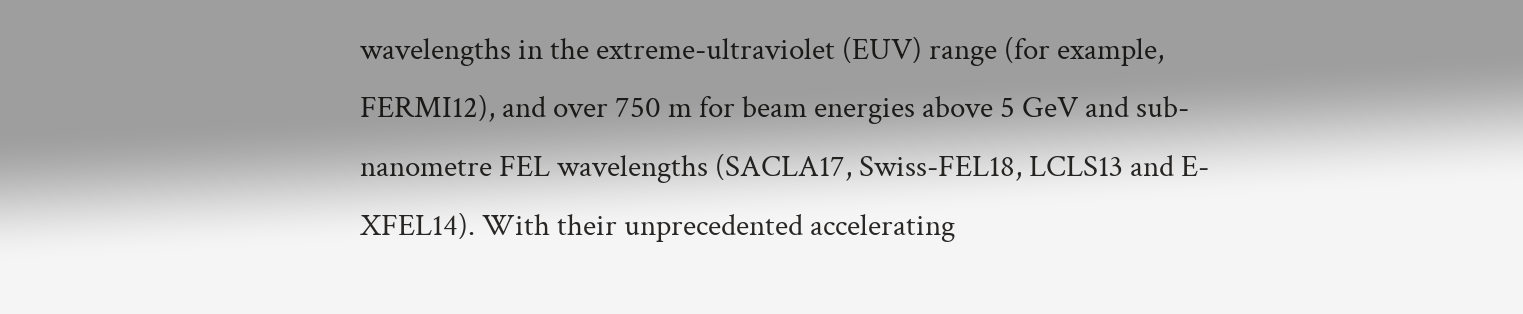wavelengths in the extreme-ultraviolet (EUV) range (for example, FERMI12), and over 750 m for beam energies above 5 GeV and sub-nanometre FEL wavelengths (SACLA17, Swiss-FEL18, LCLS13 and E-XFEL14). With their unprecedented accelerating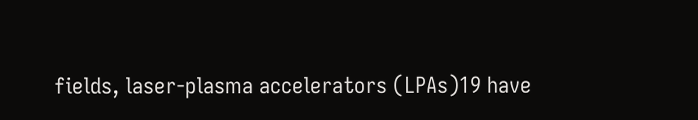fields, laser-plasma accelerators (LPAs)19 have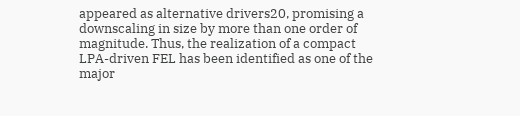appeared as alternative drivers20, promising a downscaling in size by more than one order of magnitude. Thus, the realization of a compact LPA-driven FEL has been identified as one of the major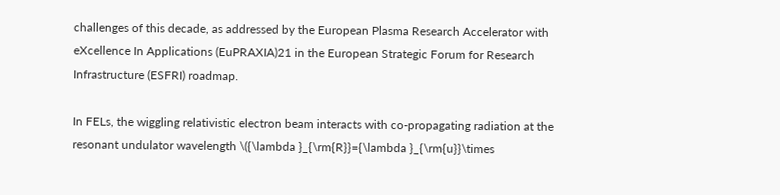challenges of this decade, as addressed by the European Plasma Research Accelerator with eXcellence In Applications (EuPRAXIA)21 in the European Strategic Forum for Research Infrastructure (ESFRI) roadmap.

In FELs, the wiggling relativistic electron beam interacts with co-propagating radiation at the resonant undulator wavelength \({\lambda }_{\rm{R}}={\lambda }_{\rm{u}}\times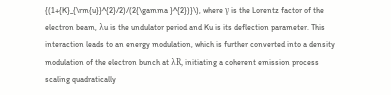{(1+{K}_{\rm{u}}^{2}/2)/(2{\gamma }^{2})}\), where γ is the Lorentz factor of the electron beam, λu is the undulator period and Ku is its deflection parameter. This interaction leads to an energy modulation, which is further converted into a density modulation of the electron bunch at λR, initiating a coherent emission process scaling quadratically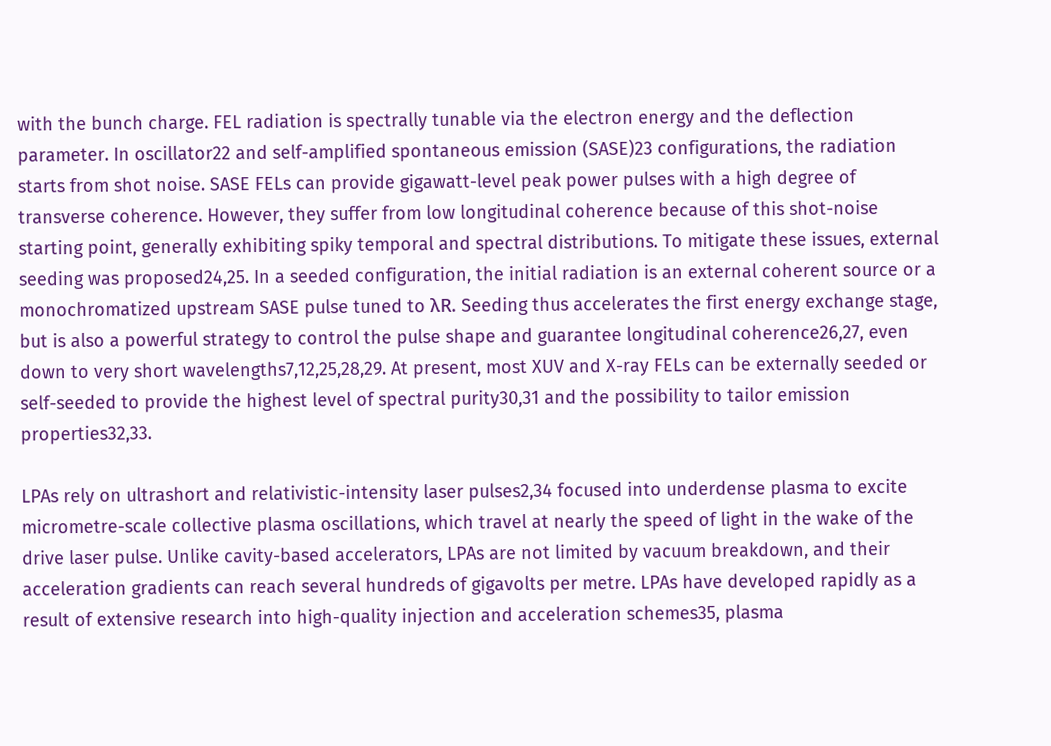with the bunch charge. FEL radiation is spectrally tunable via the electron energy and the deflection parameter. In oscillator22 and self-amplified spontaneous emission (SASE)23 configurations, the radiation starts from shot noise. SASE FELs can provide gigawatt-level peak power pulses with a high degree of transverse coherence. However, they suffer from low longitudinal coherence because of this shot-noise starting point, generally exhibiting spiky temporal and spectral distributions. To mitigate these issues, external seeding was proposed24,25. In a seeded configuration, the initial radiation is an external coherent source or a monochromatized upstream SASE pulse tuned to λR. Seeding thus accelerates the first energy exchange stage, but is also a powerful strategy to control the pulse shape and guarantee longitudinal coherence26,27, even down to very short wavelengths7,12,25,28,29. At present, most XUV and X-ray FELs can be externally seeded or self-seeded to provide the highest level of spectral purity30,31 and the possibility to tailor emission properties32,33.

LPAs rely on ultrashort and relativistic-intensity laser pulses2,34 focused into underdense plasma to excite micrometre-scale collective plasma oscillations, which travel at nearly the speed of light in the wake of the drive laser pulse. Unlike cavity-based accelerators, LPAs are not limited by vacuum breakdown, and their acceleration gradients can reach several hundreds of gigavolts per metre. LPAs have developed rapidly as a result of extensive research into high-quality injection and acceleration schemes35, plasma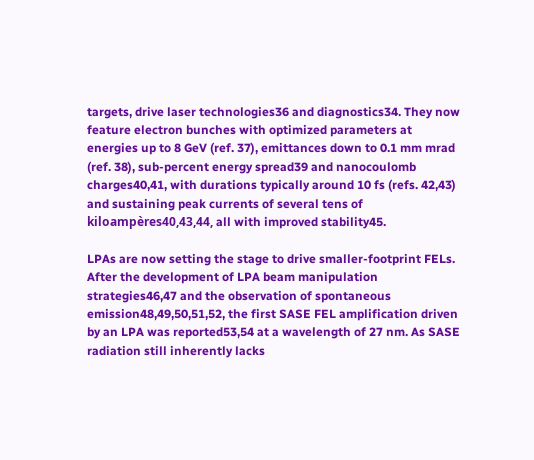targets, drive laser technologies36 and diagnostics34. They now feature electron bunches with optimized parameters at energies up to 8 GeV (ref. 37), emittances down to 0.1 mm mrad (ref. 38), sub-percent energy spread39 and nanocoulomb charges40,41, with durations typically around 10 fs (refs. 42,43) and sustaining peak currents of several tens of kiloampères40,43,44, all with improved stability45.

LPAs are now setting the stage to drive smaller-footprint FELs. After the development of LPA beam manipulation strategies46,47 and the observation of spontaneous emission48,49,50,51,52, the first SASE FEL amplification driven by an LPA was reported53,54 at a wavelength of 27 nm. As SASE radiation still inherently lacks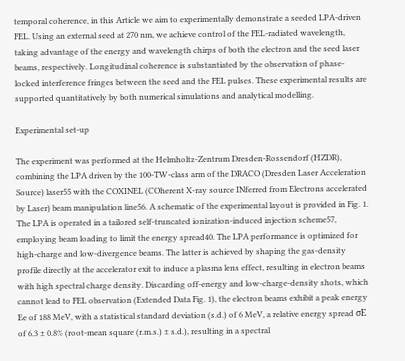temporal coherence, in this Article we aim to experimentally demonstrate a seeded LPA-driven FEL. Using an external seed at 270 nm, we achieve control of the FEL-radiated wavelength, taking advantage of the energy and wavelength chirps of both the electron and the seed laser beams, respectively. Longitudinal coherence is substantiated by the observation of phase-locked interference fringes between the seed and the FEL pulses. These experimental results are supported quantitatively by both numerical simulations and analytical modelling.

Experimental set-up

The experiment was performed at the Helmholtz-Zentrum Dresden-Rossendorf (HZDR), combining the LPA driven by the 100-TW-class arm of the DRACO (Dresden Laser Acceleration Source) laser55 with the COXINEL (COherent X-ray source INferred from Electrons accelerated by Laser) beam manipulation line56. A schematic of the experimental layout is provided in Fig. 1. The LPA is operated in a tailored self-truncated ionization-induced injection scheme57, employing beam loading to limit the energy spread40. The LPA performance is optimized for high-charge and low-divergence beams. The latter is achieved by shaping the gas-density profile directly at the accelerator exit to induce a plasma lens effect, resulting in electron beams with high spectral charge density. Discarding off-energy and low-charge-density shots, which cannot lead to FEL observation (Extended Data Fig. 1), the electron beams exhibit a peak energy Ee of 188 MeV, with a statistical standard deviation (s.d.) of 6 MeV, a relative energy spread σE of 6.3 ± 0.8% (root-mean square (r.m.s.) ± s.d.), resulting in a spectral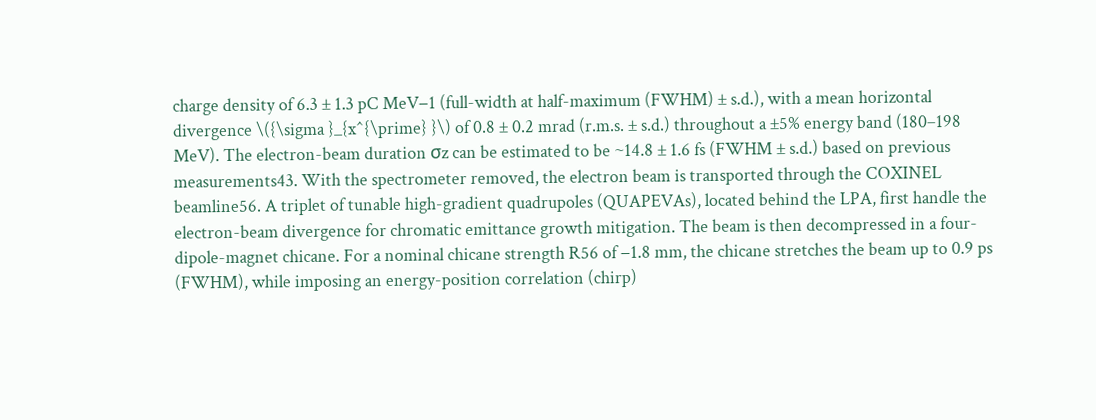charge density of 6.3 ± 1.3 pC MeV−1 (full-width at half-maximum (FWHM) ± s.d.), with a mean horizontal divergence \({\sigma }_{x^{\prime} }\) of 0.8 ± 0.2 mrad (r.m.s. ± s.d.) throughout a ±5% energy band (180–198 MeV). The electron-beam duration σz can be estimated to be ~14.8 ± 1.6 fs (FWHM ± s.d.) based on previous measurements43. With the spectrometer removed, the electron beam is transported through the COXINEL beamline56. A triplet of tunable high-gradient quadrupoles (QUAPEVAs), located behind the LPA, first handle the electron-beam divergence for chromatic emittance growth mitigation. The beam is then decompressed in a four-dipole-magnet chicane. For a nominal chicane strength R56 of −1.8 mm, the chicane stretches the beam up to 0.9 ps (FWHM), while imposing an energy-position correlation (chirp)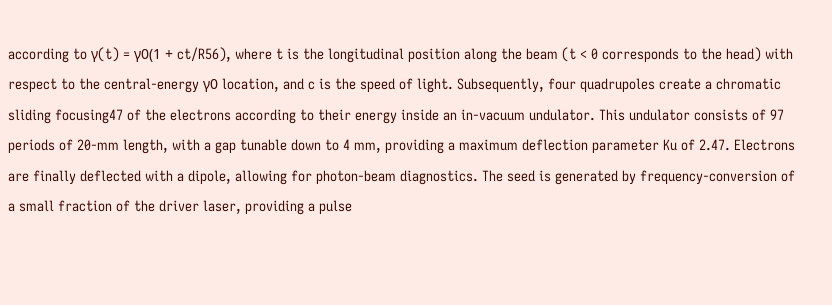according to γ(t) = γ0(1 + ct/R56), where t is the longitudinal position along the beam (t < 0 corresponds to the head) with respect to the central-energy γ0 location, and c is the speed of light. Subsequently, four quadrupoles create a chromatic sliding focusing47 of the electrons according to their energy inside an in-vacuum undulator. This undulator consists of 97 periods of 20-mm length, with a gap tunable down to 4 mm, providing a maximum deflection parameter Ku of 2.47. Electrons are finally deflected with a dipole, allowing for photon-beam diagnostics. The seed is generated by frequency-conversion of a small fraction of the driver laser, providing a pulse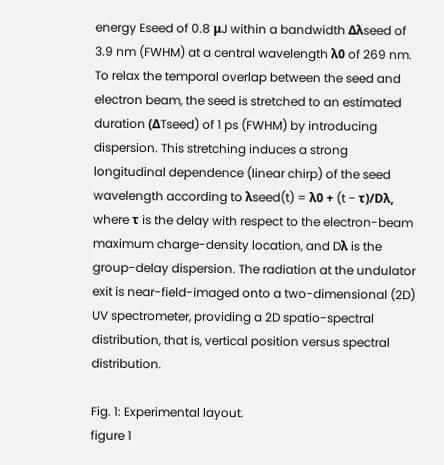energy Eseed of 0.8 μJ within a bandwidth Δλseed of 3.9 nm (FWHM) at a central wavelength λ0 of 269 nm. To relax the temporal overlap between the seed and electron beam, the seed is stretched to an estimated duration (ΔTseed) of 1 ps (FWHM) by introducing dispersion. This stretching induces a strong longitudinal dependence (linear chirp) of the seed wavelength according to λseed(t) = λ0 + (t − τ)/Dλ, where τ is the delay with respect to the electron-beam maximum charge-density location, and Dλ is the group-delay dispersion. The radiation at the undulator exit is near-field-imaged onto a two-dimensional (2D) UV spectrometer, providing a 2D spatio-spectral distribution, that is, vertical position versus spectral distribution.

Fig. 1: Experimental layout.
figure 1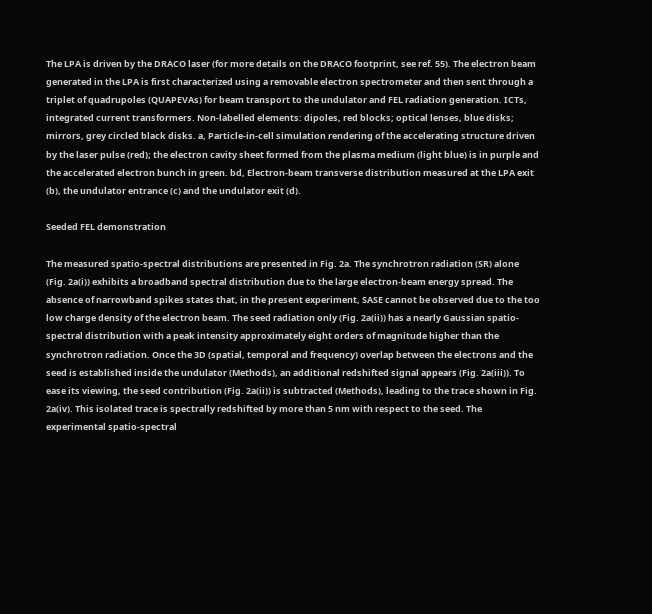The LPA is driven by the DRACO laser (for more details on the DRACO footprint, see ref. 55). The electron beam generated in the LPA is first characterized using a removable electron spectrometer and then sent through a triplet of quadrupoles (QUAPEVAs) for beam transport to the undulator and FEL radiation generation. ICTs, integrated current transformers. Non-labelled elements: dipoles, red blocks; optical lenses, blue disks; mirrors, grey circled black disks. a, Particle-in-cell simulation rendering of the accelerating structure driven by the laser pulse (red); the electron cavity sheet formed from the plasma medium (light blue) is in purple and the accelerated electron bunch in green. bd, Electron-beam transverse distribution measured at the LPA exit (b), the undulator entrance (c) and the undulator exit (d).

Seeded FEL demonstration

The measured spatio-spectral distributions are presented in Fig. 2a. The synchrotron radiation (SR) alone (Fig. 2a(i)) exhibits a broadband spectral distribution due to the large electron-beam energy spread. The absence of narrowband spikes states that, in the present experiment, SASE cannot be observed due to the too low charge density of the electron beam. The seed radiation only (Fig. 2a(ii)) has a nearly Gaussian spatio-spectral distribution with a peak intensity approximately eight orders of magnitude higher than the synchrotron radiation. Once the 3D (spatial, temporal and frequency) overlap between the electrons and the seed is established inside the undulator (Methods), an additional redshifted signal appears (Fig. 2a(iii)). To ease its viewing, the seed contribution (Fig. 2a(ii)) is subtracted (Methods), leading to the trace shown in Fig. 2a(iv). This isolated trace is spectrally redshifted by more than 5 nm with respect to the seed. The experimental spatio-spectral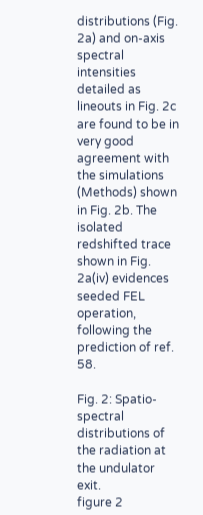distributions (Fig. 2a) and on-axis spectral intensities detailed as lineouts in Fig. 2c are found to be in very good agreement with the simulations (Methods) shown in Fig. 2b. The isolated redshifted trace shown in Fig. 2a(iv) evidences seeded FEL operation, following the prediction of ref. 58.

Fig. 2: Spatio-spectral distributions of the radiation at the undulator exit.
figure 2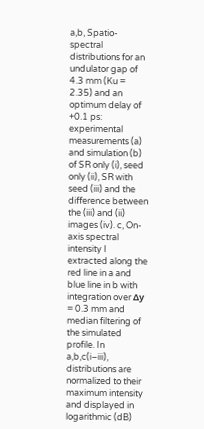a,b, Spatio-spectral distributions for an undulator gap of 4.3 mm (Ku = 2.35) and an optimum delay of +0.1 ps: experimental measurements (a) and simulation (b) of SR only (i), seed only (ii), SR with seed (iii) and the difference between the (iii) and (ii) images (iv). c, On-axis spectral intensity I extracted along the red line in a and blue line in b with integration over Δy = 0.3 mm and median filtering of the simulated profile. In a,b,c(i–iii), distributions are normalized to their maximum intensity and displayed in logarithmic (dB)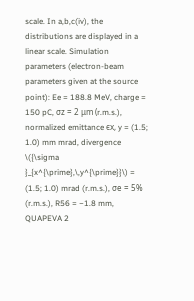scale. In a,b,c(iv), the distributions are displayed in a linear scale. Simulation parameters (electron-beam parameters given at the source point): Ee = 188.8 MeV, charge = 150 pC, σz = 2 μm (r.m.s.), normalized emittance ϵx, y = (1.5; 1.0) mm mrad, divergence \({\sigma }_{x^{\prime},\,y^{\prime}}\) = (1.5; 1.0) mrad (r.m.s.), σe = 5% (r.m.s.), R56 = −1.8 mm, QUAPEVA 2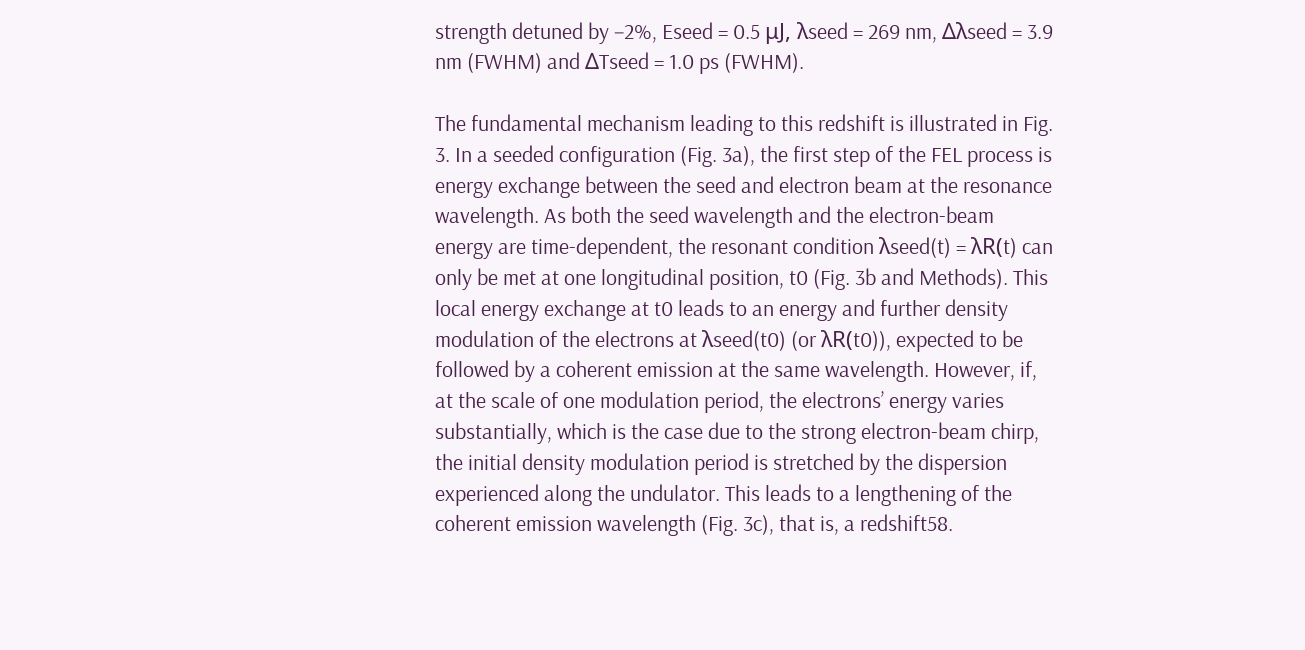strength detuned by −2%, Eseed = 0.5 μJ, λseed = 269 nm, Δλseed = 3.9 nm (FWHM) and ΔTseed = 1.0 ps (FWHM).

The fundamental mechanism leading to this redshift is illustrated in Fig. 3. In a seeded configuration (Fig. 3a), the first step of the FEL process is energy exchange between the seed and electron beam at the resonance wavelength. As both the seed wavelength and the electron-beam energy are time-dependent, the resonant condition λseed(t) = λR(t) can only be met at one longitudinal position, t0 (Fig. 3b and Methods). This local energy exchange at t0 leads to an energy and further density modulation of the electrons at λseed(t0) (or λR(t0)), expected to be followed by a coherent emission at the same wavelength. However, if, at the scale of one modulation period, the electrons’ energy varies substantially, which is the case due to the strong electron-beam chirp, the initial density modulation period is stretched by the dispersion experienced along the undulator. This leads to a lengthening of the coherent emission wavelength (Fig. 3c), that is, a redshift58.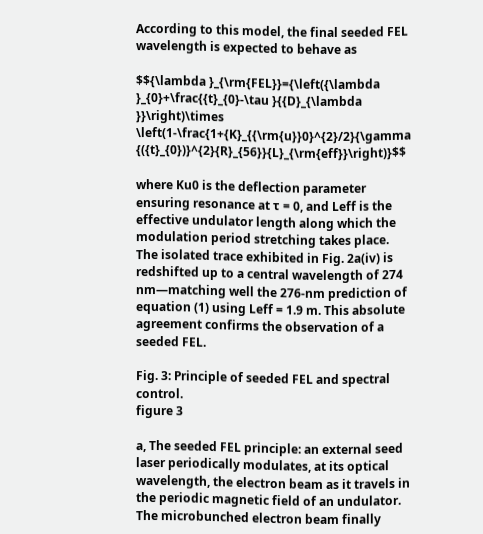According to this model, the final seeded FEL wavelength is expected to behave as

$${\lambda }_{\rm{FEL}}={\left({\lambda }_{0}+\frac{{t}_{0}-\tau }{{D}_{\lambda }}\right)\times \left(1-\frac{1+{K}_{{\rm{u}}0}^{2}/2}{\gamma {({t}_{0})}^{2}{R}_{56}}{L}_{\rm{eff}}\right)}$$

where Ku0 is the deflection parameter ensuring resonance at τ = 0, and Leff is the effective undulator length along which the modulation period stretching takes place. The isolated trace exhibited in Fig. 2a(iv) is redshifted up to a central wavelength of 274 nm—matching well the 276-nm prediction of equation (1) using Leff = 1.9 m. This absolute agreement confirms the observation of a seeded FEL.

Fig. 3: Principle of seeded FEL and spectral control.
figure 3

a, The seeded FEL principle: an external seed laser periodically modulates, at its optical wavelength, the electron beam as it travels in the periodic magnetic field of an undulator. The microbunched electron beam finally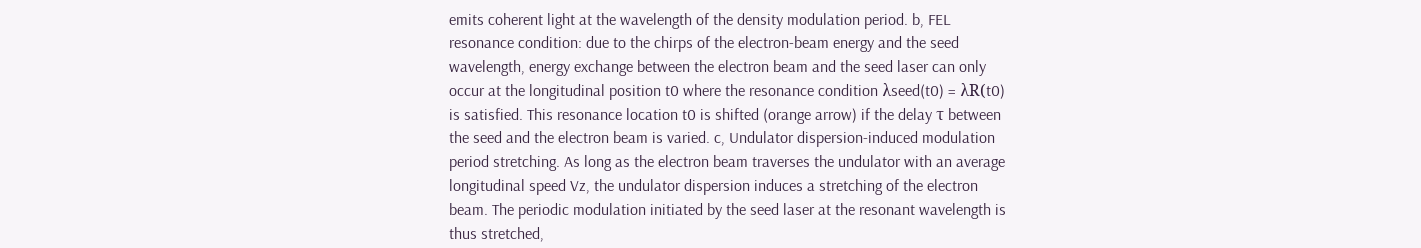emits coherent light at the wavelength of the density modulation period. b, FEL resonance condition: due to the chirps of the electron-beam energy and the seed wavelength, energy exchange between the electron beam and the seed laser can only occur at the longitudinal position t0 where the resonance condition λseed(t0) = λR(t0) is satisfied. This resonance location t0 is shifted (orange arrow) if the delay τ between the seed and the electron beam is varied. c, Undulator dispersion-induced modulation period stretching. As long as the electron beam traverses the undulator with an average longitudinal speed Vz, the undulator dispersion induces a stretching of the electron beam. The periodic modulation initiated by the seed laser at the resonant wavelength is thus stretched,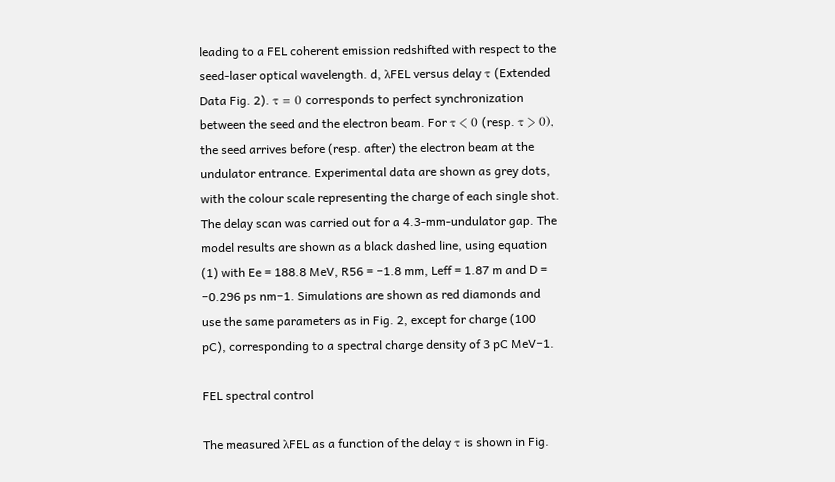leading to a FEL coherent emission redshifted with respect to the seed-laser optical wavelength. d, λFEL versus delay τ (Extended Data Fig. 2). τ = 0 corresponds to perfect synchronization between the seed and the electron beam. For τ < 0 (resp. τ > 0), the seed arrives before (resp. after) the electron beam at the undulator entrance. Experimental data are shown as grey dots, with the colour scale representing the charge of each single shot. The delay scan was carried out for a 4.3-mm-undulator gap. The model results are shown as a black dashed line, using equation (1) with Ee = 188.8 MeV, R56 = −1.8 mm, Leff = 1.87 m and D = −0.296 ps nm−1. Simulations are shown as red diamonds and use the same parameters as in Fig. 2, except for charge (100 pC), corresponding to a spectral charge density of 3 pC MeV−1.

FEL spectral control

The measured λFEL as a function of the delay τ is shown in Fig.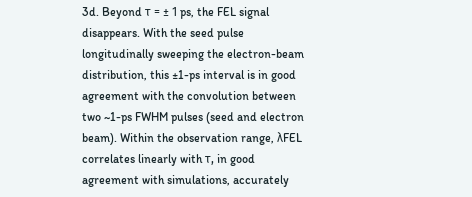3d. Beyond τ = ± 1 ps, the FEL signal disappears. With the seed pulse longitudinally sweeping the electron-beam distribution, this ±1-ps interval is in good agreement with the convolution between two ~1-ps FWHM pulses (seed and electron beam). Within the observation range, λFEL correlates linearly with τ, in good agreement with simulations, accurately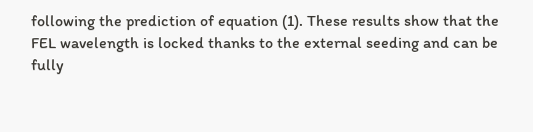following the prediction of equation (1). These results show that the FEL wavelength is locked thanks to the external seeding and can be fully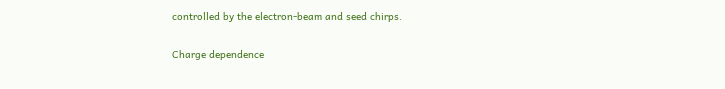controlled by the electron-beam and seed chirps.

Charge dependence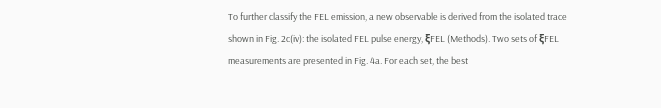To further classify the FEL emission, a new observable is derived from the isolated trace shown in Fig. 2c(iv): the isolated FEL pulse energy, ξFEL (Methods). Two sets of ξFEL measurements are presented in Fig. 4a. For each set, the best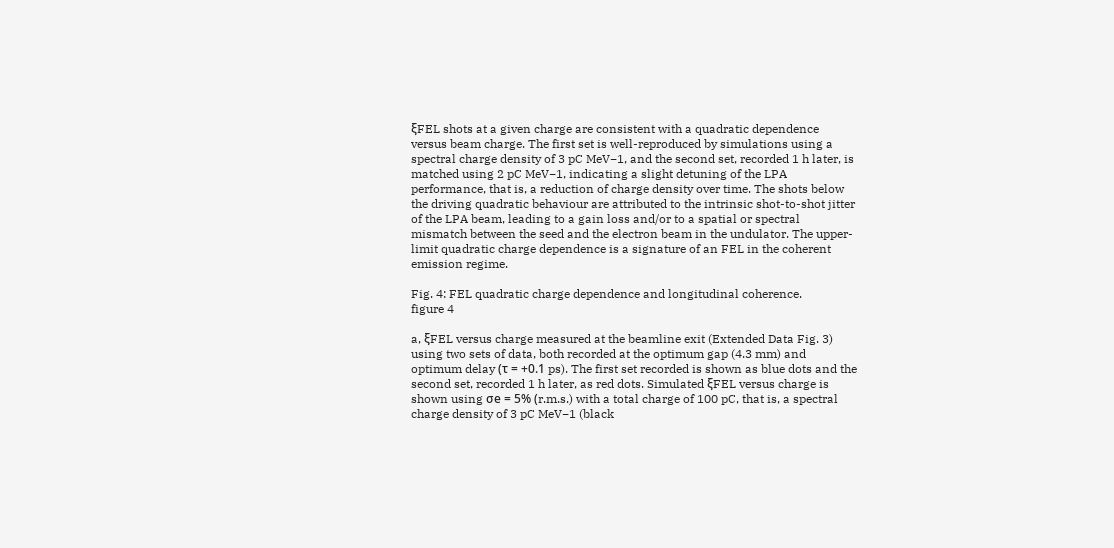ξFEL shots at a given charge are consistent with a quadratic dependence versus beam charge. The first set is well-reproduced by simulations using a spectral charge density of 3 pC MeV−1, and the second set, recorded 1 h later, is matched using 2 pC MeV−1, indicating a slight detuning of the LPA performance, that is, a reduction of charge density over time. The shots below the driving quadratic behaviour are attributed to the intrinsic shot-to-shot jitter of the LPA beam, leading to a gain loss and/or to a spatial or spectral mismatch between the seed and the electron beam in the undulator. The upper-limit quadratic charge dependence is a signature of an FEL in the coherent emission regime.

Fig. 4: FEL quadratic charge dependence and longitudinal coherence.
figure 4

a, ξFEL versus charge measured at the beamline exit (Extended Data Fig. 3) using two sets of data, both recorded at the optimum gap (4.3 mm) and optimum delay (τ = +0.1 ps). The first set recorded is shown as blue dots and the second set, recorded 1 h later, as red dots. Simulated ξFEL versus charge is shown using σe = 5% (r.m.s.) with a total charge of 100 pC, that is, a spectral charge density of 3 pC MeV−1 (black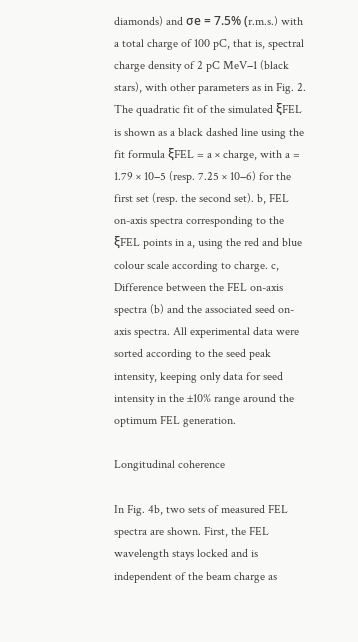diamonds) and σe = 7.5% (r.m.s.) with a total charge of 100 pC, that is, spectral charge density of 2 pC MeV−1 (black stars), with other parameters as in Fig. 2. The quadratic fit of the simulated ξFEL is shown as a black dashed line using the fit formula ξFEL = a × charge, with a = 1.79 × 10−5 (resp. 7.25 × 10−6) for the first set (resp. the second set). b, FEL on-axis spectra corresponding to the ξFEL points in a, using the red and blue colour scale according to charge. c, Difference between the FEL on-axis spectra (b) and the associated seed on-axis spectra. All experimental data were sorted according to the seed peak intensity, keeping only data for seed intensity in the ±10% range around the optimum FEL generation.

Longitudinal coherence

In Fig. 4b, two sets of measured FEL spectra are shown. First, the FEL wavelength stays locked and is independent of the beam charge as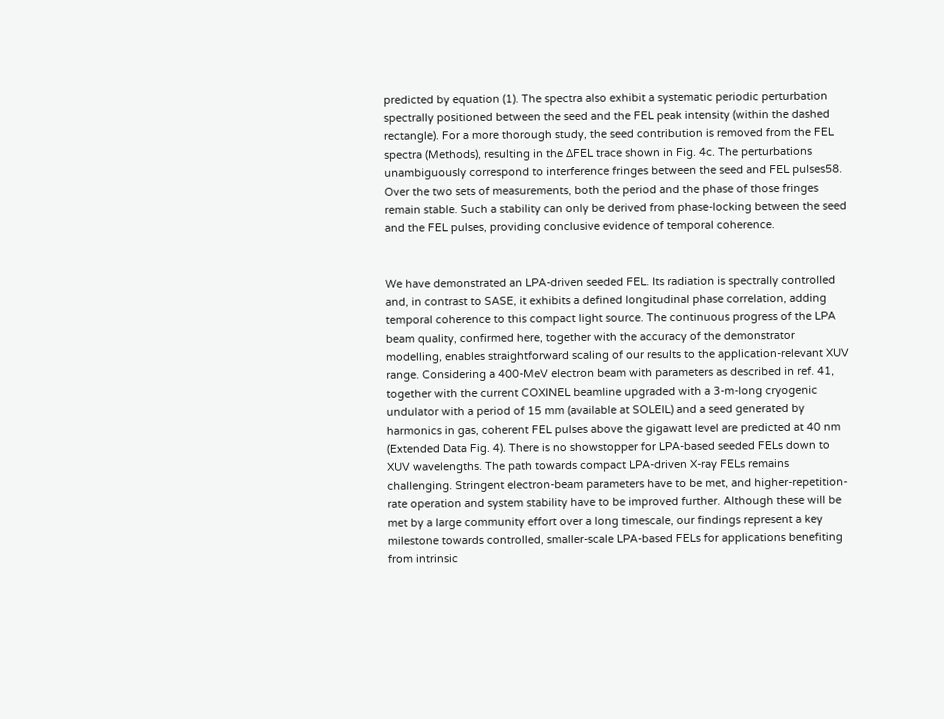predicted by equation (1). The spectra also exhibit a systematic periodic perturbation spectrally positioned between the seed and the FEL peak intensity (within the dashed rectangle). For a more thorough study, the seed contribution is removed from the FEL spectra (Methods), resulting in the ΔFEL trace shown in Fig. 4c. The perturbations unambiguously correspond to interference fringes between the seed and FEL pulses58. Over the two sets of measurements, both the period and the phase of those fringes remain stable. Such a stability can only be derived from phase-locking between the seed and the FEL pulses, providing conclusive evidence of temporal coherence.


We have demonstrated an LPA-driven seeded FEL. Its radiation is spectrally controlled and, in contrast to SASE, it exhibits a defined longitudinal phase correlation, adding temporal coherence to this compact light source. The continuous progress of the LPA beam quality, confirmed here, together with the accuracy of the demonstrator modelling, enables straightforward scaling of our results to the application-relevant XUV range. Considering a 400-MeV electron beam with parameters as described in ref. 41, together with the current COXINEL beamline upgraded with a 3-m-long cryogenic undulator with a period of 15 mm (available at SOLEIL) and a seed generated by harmonics in gas, coherent FEL pulses above the gigawatt level are predicted at 40 nm (Extended Data Fig. 4). There is no showstopper for LPA-based seeded FELs down to XUV wavelengths. The path towards compact LPA-driven X-ray FELs remains challenging. Stringent electron-beam parameters have to be met, and higher-repetition-rate operation and system stability have to be improved further. Although these will be met by a large community effort over a long timescale, our findings represent a key milestone towards controlled, smaller-scale LPA-based FELs for applications benefiting from intrinsic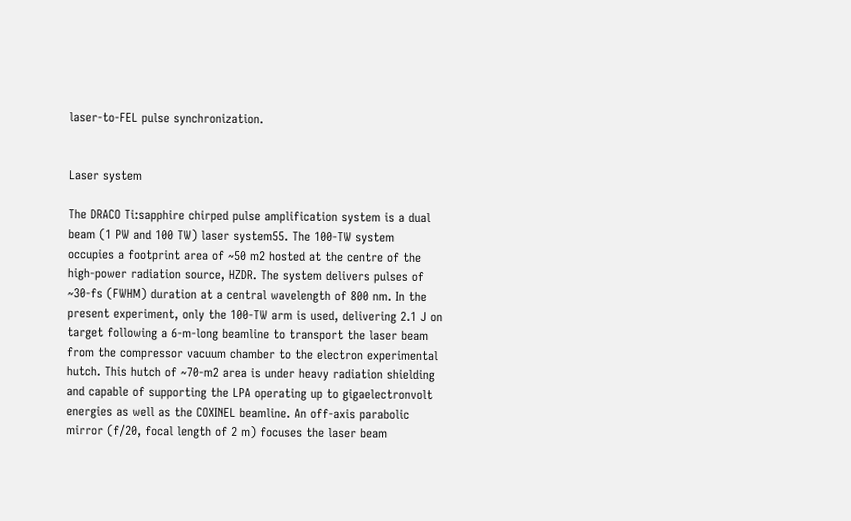laser-to-FEL pulse synchronization.


Laser system

The DRACO Ti:sapphire chirped pulse amplification system is a dual beam (1 PW and 100 TW) laser system55. The 100-TW system occupies a footprint area of ~50 m2 hosted at the centre of the high-power radiation source, HZDR. The system delivers pulses of ~30-fs (FWHM) duration at a central wavelength of 800 nm. In the present experiment, only the 100-TW arm is used, delivering 2.1 J on target following a 6-m-long beamline to transport the laser beam from the compressor vacuum chamber to the electron experimental hutch. This hutch of ~70-m2 area is under heavy radiation shielding and capable of supporting the LPA operating up to gigaelectronvolt energies as well as the COXINEL beamline. An off-axis parabolic mirror (f/20, focal length of 2 m) focuses the laser beam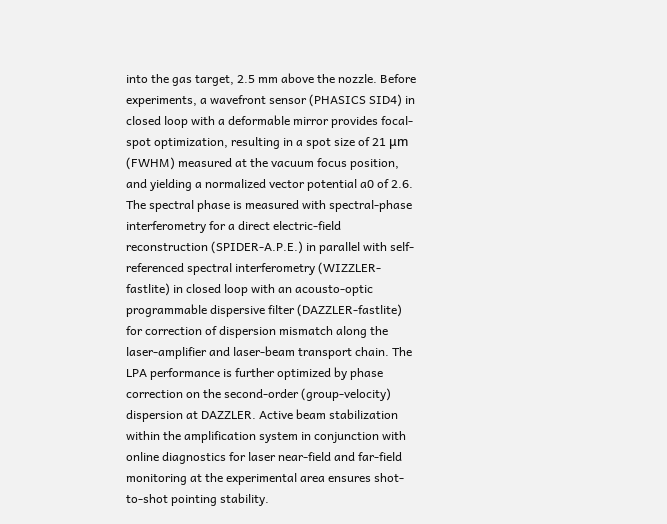into the gas target, 2.5 mm above the nozzle. Before experiments, a wavefront sensor (PHASICS SID4) in closed loop with a deformable mirror provides focal-spot optimization, resulting in a spot size of 21 μm (FWHM) measured at the vacuum focus position, and yielding a normalized vector potential a0 of 2.6. The spectral phase is measured with spectral-phase interferometry for a direct electric-field reconstruction (SPIDER-A.P.E.) in parallel with self-referenced spectral interferometry (WIZZLER-fastlite) in closed loop with an acousto-optic programmable dispersive filter (DAZZLER-fastlite) for correction of dispersion mismatch along the laser-amplifier and laser-beam transport chain. The LPA performance is further optimized by phase correction on the second-order (group-velocity) dispersion at DAZZLER. Active beam stabilization within the amplification system in conjunction with online diagnostics for laser near-field and far-field monitoring at the experimental area ensures shot-to-shot pointing stability.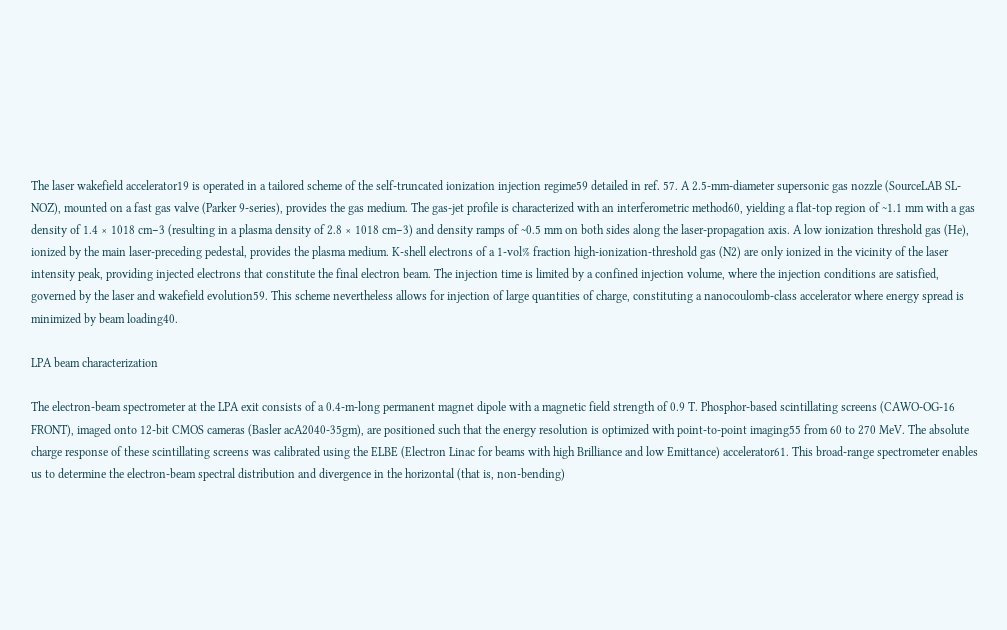The laser wakefield accelerator19 is operated in a tailored scheme of the self-truncated ionization injection regime59 detailed in ref. 57. A 2.5-mm-diameter supersonic gas nozzle (SourceLAB SL-NOZ), mounted on a fast gas valve (Parker 9-series), provides the gas medium. The gas-jet profile is characterized with an interferometric method60, yielding a flat-top region of ~1.1 mm with a gas density of 1.4 × 1018 cm−3 (resulting in a plasma density of 2.8 × 1018 cm−3) and density ramps of ~0.5 mm on both sides along the laser-propagation axis. A low ionization threshold gas (He), ionized by the main laser-preceding pedestal, provides the plasma medium. K-shell electrons of a 1-vol% fraction high-ionization-threshold gas (N2) are only ionized in the vicinity of the laser intensity peak, providing injected electrons that constitute the final electron beam. The injection time is limited by a confined injection volume, where the injection conditions are satisfied, governed by the laser and wakefield evolution59. This scheme nevertheless allows for injection of large quantities of charge, constituting a nanocoulomb-class accelerator where energy spread is minimized by beam loading40.

LPA beam characterization

The electron-beam spectrometer at the LPA exit consists of a 0.4-m-long permanent magnet dipole with a magnetic field strength of 0.9 T. Phosphor-based scintillating screens (CAWO-OG-16 FRONT), imaged onto 12-bit CMOS cameras (Basler acA2040-35gm), are positioned such that the energy resolution is optimized with point-to-point imaging55 from 60 to 270 MeV. The absolute charge response of these scintillating screens was calibrated using the ELBE (Electron Linac for beams with high Brilliance and low Emittance) accelerator61. This broad-range spectrometer enables us to determine the electron-beam spectral distribution and divergence in the horizontal (that is, non-bending)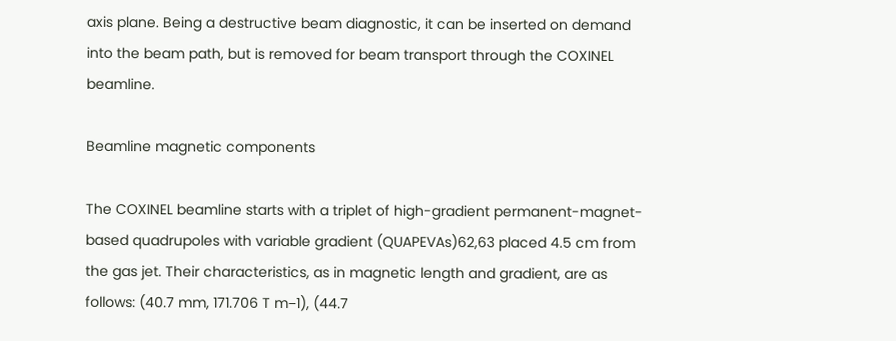axis plane. Being a destructive beam diagnostic, it can be inserted on demand into the beam path, but is removed for beam transport through the COXINEL beamline.

Beamline magnetic components

The COXINEL beamline starts with a triplet of high-gradient permanent-magnet-based quadrupoles with variable gradient (QUAPEVAs)62,63 placed 4.5 cm from the gas jet. Their characteristics, as in magnetic length and gradient, are as follows: (40.7 mm, 171.706 T m−1), (44.7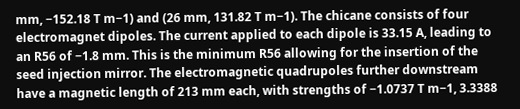mm, −152.18 T m−1) and (26 mm, 131.82 T m−1). The chicane consists of four electromagnet dipoles. The current applied to each dipole is 33.15 A, leading to an R56 of −1.8 mm. This is the minimum R56 allowing for the insertion of the seed injection mirror. The electromagnetic quadrupoles further downstream have a magnetic length of 213 mm each, with strengths of −1.0737 T m−1, 3.3388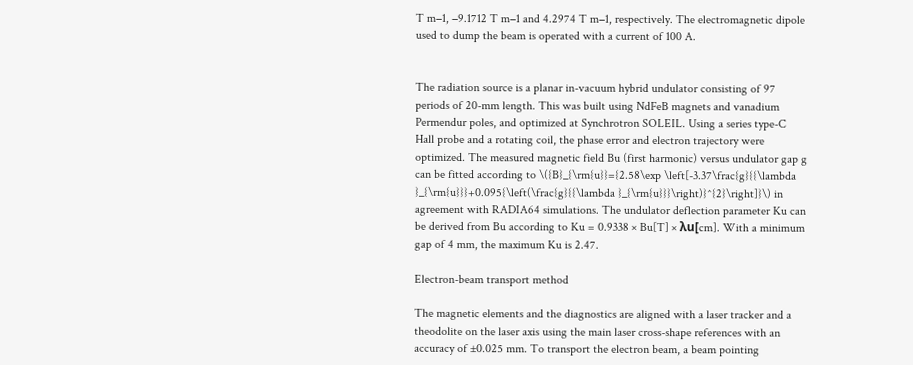T m−1, −9.1712 T m−1 and 4.2974 T m−1, respectively. The electromagnetic dipole used to dump the beam is operated with a current of 100 A.


The radiation source is a planar in-vacuum hybrid undulator consisting of 97 periods of 20-mm length. This was built using NdFeB magnets and vanadium Permendur poles, and optimized at Synchrotron SOLEIL. Using a series type-C Hall probe and a rotating coil, the phase error and electron trajectory were optimized. The measured magnetic field Bu (first harmonic) versus undulator gap g can be fitted according to \({B}_{\rm{u}}={2.58\exp \left[-3.37\frac{g}{{\lambda }_{\rm{u}}}+0.095{\left(\frac{g}{{\lambda }_{\rm{u}}}\right)}^{2}\right]}\) in agreement with RADIA64 simulations. The undulator deflection parameter Ku can be derived from Bu according to Ku = 0.9338 × Bu[T] × λu[cm]. With a minimum gap of 4 mm, the maximum Ku is 2.47.

Electron-beam transport method

The magnetic elements and the diagnostics are aligned with a laser tracker and a theodolite on the laser axis using the main laser cross-shape references with an accuracy of ±0.025 mm. To transport the electron beam, a beam pointing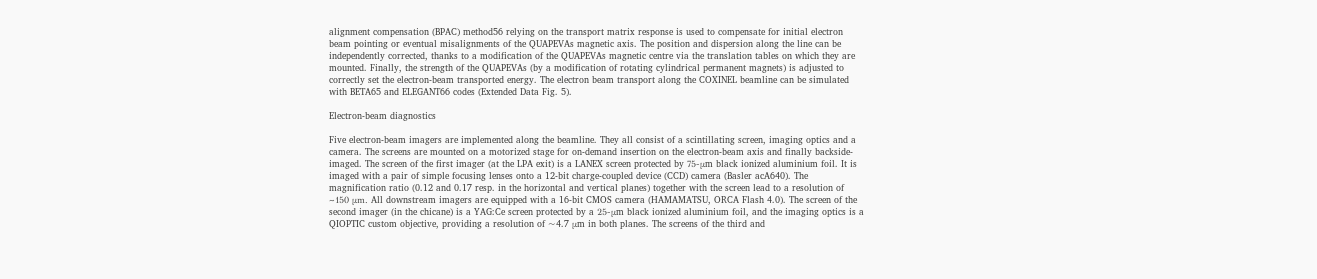alignment compensation (BPAC) method56 relying on the transport matrix response is used to compensate for initial electron beam pointing or eventual misalignments of the QUAPEVAs magnetic axis. The position and dispersion along the line can be independently corrected, thanks to a modification of the QUAPEVAs magnetic centre via the translation tables on which they are mounted. Finally, the strength of the QUAPEVAs (by a modification of rotating cylindrical permanent magnets) is adjusted to correctly set the electron-beam transported energy. The electron beam transport along the COXINEL beamline can be simulated with BETA65 and ELEGANT66 codes (Extended Data Fig. 5).

Electron-beam diagnostics

Five electron-beam imagers are implemented along the beamline. They all consist of a scintillating screen, imaging optics and a camera. The screens are mounted on a motorized stage for on-demand insertion on the electron-beam axis and finally backside-imaged. The screen of the first imager (at the LPA exit) is a LANEX screen protected by 75-μm black ionized aluminium foil. It is imaged with a pair of simple focusing lenses onto a 12-bit charge-coupled device (CCD) camera (Basler acA640). The magnification ratio (0.12 and 0.17 resp. in the horizontal and vertical planes) together with the screen lead to a resolution of ~150 μm. All downstream imagers are equipped with a 16-bit CMOS camera (HAMAMATSU, ORCA Flash 4.0). The screen of the second imager (in the chicane) is a YAG:Ce screen protected by a 25-μm black ionized aluminium foil, and the imaging optics is a QIOPTIC custom objective, providing a resolution of ~4.7 μm in both planes. The screens of the third and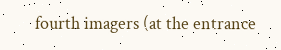fourth imagers (at the entrance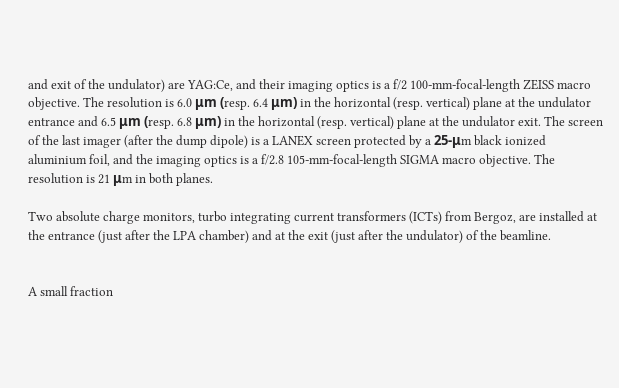and exit of the undulator) are YAG:Ce, and their imaging optics is a f/2 100-mm-focal-length ZEISS macro objective. The resolution is 6.0 μm (resp. 6.4 μm) in the horizontal (resp. vertical) plane at the undulator entrance and 6.5 μm (resp. 6.8 μm) in the horizontal (resp. vertical) plane at the undulator exit. The screen of the last imager (after the dump dipole) is a LANEX screen protected by a 25-μm black ionized aluminium foil, and the imaging optics is a f/2.8 105-mm-focal-length SIGMA macro objective. The resolution is 21 μm in both planes.

Two absolute charge monitors, turbo integrating current transformers (ICTs) from Bergoz, are installed at the entrance (just after the LPA chamber) and at the exit (just after the undulator) of the beamline.


A small fraction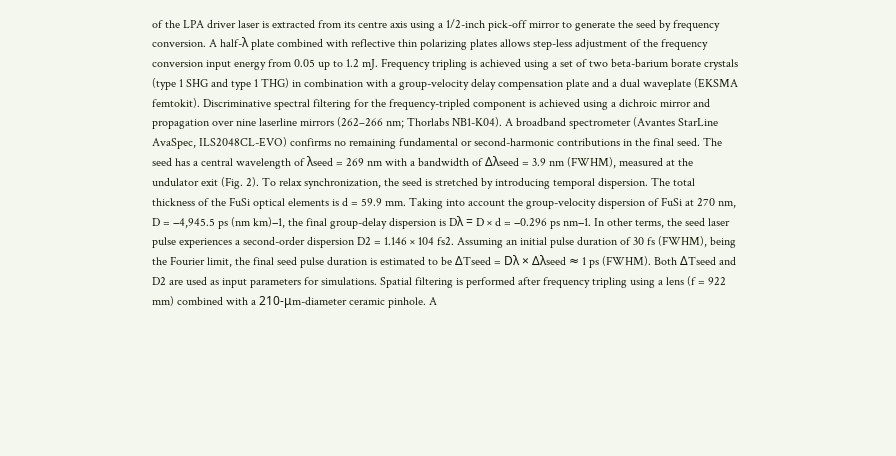of the LPA driver laser is extracted from its centre axis using a 1/2-inch pick-off mirror to generate the seed by frequency conversion. A half-λ plate combined with reflective thin polarizing plates allows step-less adjustment of the frequency conversion input energy from 0.05 up to 1.2 mJ. Frequency tripling is achieved using a set of two beta-barium borate crystals (type 1 SHG and type 1 THG) in combination with a group-velocity delay compensation plate and a dual waveplate (EKSMA femtokit). Discriminative spectral filtering for the frequency-tripled component is achieved using a dichroic mirror and propagation over nine laserline mirrors (262–266 nm; Thorlabs NB1-K04). A broadband spectrometer (Avantes StarLine AvaSpec, ILS2048CL-EVO) confirms no remaining fundamental or second-harmonic contributions in the final seed. The seed has a central wavelength of λseed = 269 nm with a bandwidth of Δλseed = 3.9 nm (FWHM), measured at the undulator exit (Fig. 2). To relax synchronization, the seed is stretched by introducing temporal dispersion. The total thickness of the FuSi optical elements is d = 59.9 mm. Taking into account the group-velocity dispersion of FuSi at 270 nm, D = −4,945.5 ps (nm km)−1, the final group-delay dispersion is Dλ = D × d = −0.296 ps nm−1. In other terms, the seed laser pulse experiences a second-order dispersion D2 = 1.146 × 104 fs2. Assuming an initial pulse duration of 30 fs (FWHM), being the Fourier limit, the final seed pulse duration is estimated to be ΔTseed = Dλ × Δλseed ≈ 1 ps (FWHM). Both ΔTseed and D2 are used as input parameters for simulations. Spatial filtering is performed after frequency tripling using a lens (f = 922 mm) combined with a 210-μm-diameter ceramic pinhole. A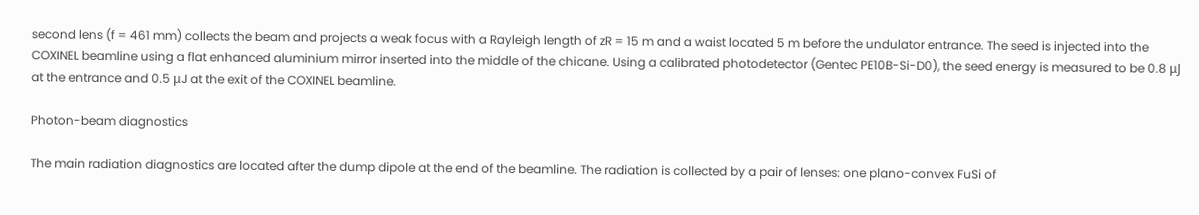second lens (f = 461 mm) collects the beam and projects a weak focus with a Rayleigh length of zR = 15 m and a waist located 5 m before the undulator entrance. The seed is injected into the COXINEL beamline using a flat enhanced aluminium mirror inserted into the middle of the chicane. Using a calibrated photodetector (Gentec PE10B-Si-D0), the seed energy is measured to be 0.8 μJ at the entrance and 0.5 μJ at the exit of the COXINEL beamline.

Photon-beam diagnostics

The main radiation diagnostics are located after the dump dipole at the end of the beamline. The radiation is collected by a pair of lenses: one plano-convex FuSi of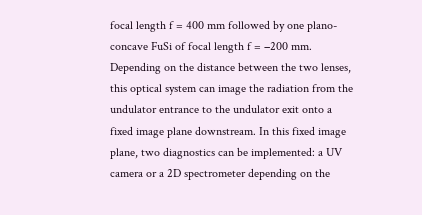focal length f = 400 mm followed by one plano-concave FuSi of focal length f = −200 mm. Depending on the distance between the two lenses, this optical system can image the radiation from the undulator entrance to the undulator exit onto a fixed image plane downstream. In this fixed image plane, two diagnostics can be implemented: a UV camera or a 2D spectrometer depending on the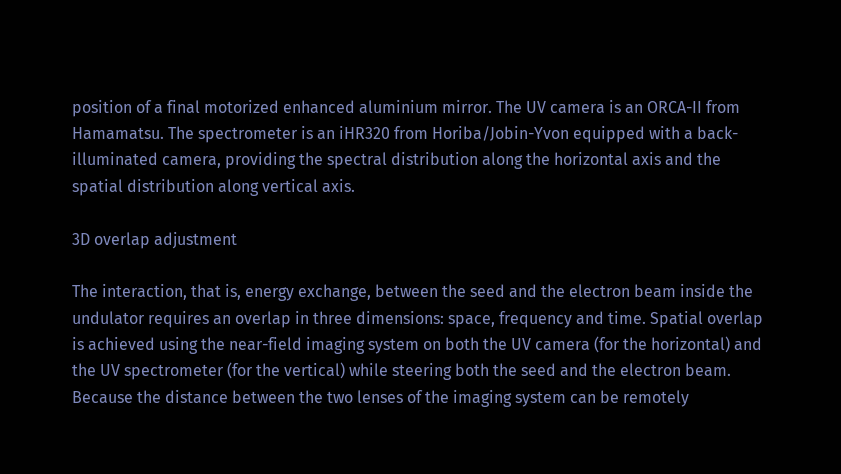position of a final motorized enhanced aluminium mirror. The UV camera is an ORCA-II from Hamamatsu. The spectrometer is an iHR320 from Horiba/Jobin-Yvon equipped with a back-illuminated camera, providing the spectral distribution along the horizontal axis and the spatial distribution along vertical axis.

3D overlap adjustment

The interaction, that is, energy exchange, between the seed and the electron beam inside the undulator requires an overlap in three dimensions: space, frequency and time. Spatial overlap is achieved using the near-field imaging system on both the UV camera (for the horizontal) and the UV spectrometer (for the vertical) while steering both the seed and the electron beam. Because the distance between the two lenses of the imaging system can be remotely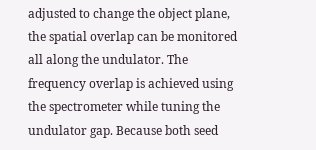adjusted to change the object plane, the spatial overlap can be monitored all along the undulator. The frequency overlap is achieved using the spectrometer while tuning the undulator gap. Because both seed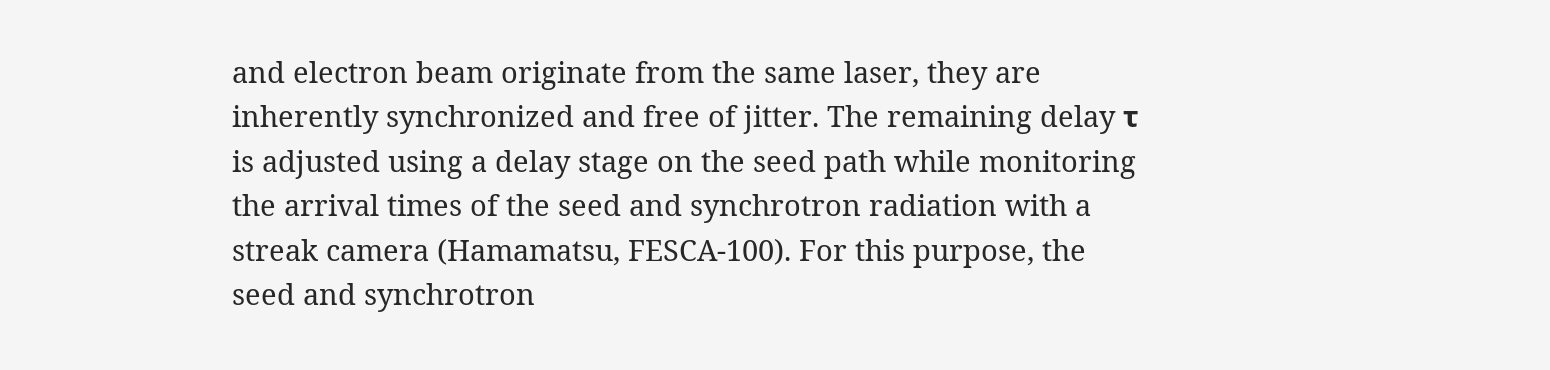and electron beam originate from the same laser, they are inherently synchronized and free of jitter. The remaining delay τ is adjusted using a delay stage on the seed path while monitoring the arrival times of the seed and synchrotron radiation with a streak camera (Hamamatsu, FESCA-100). For this purpose, the seed and synchrotron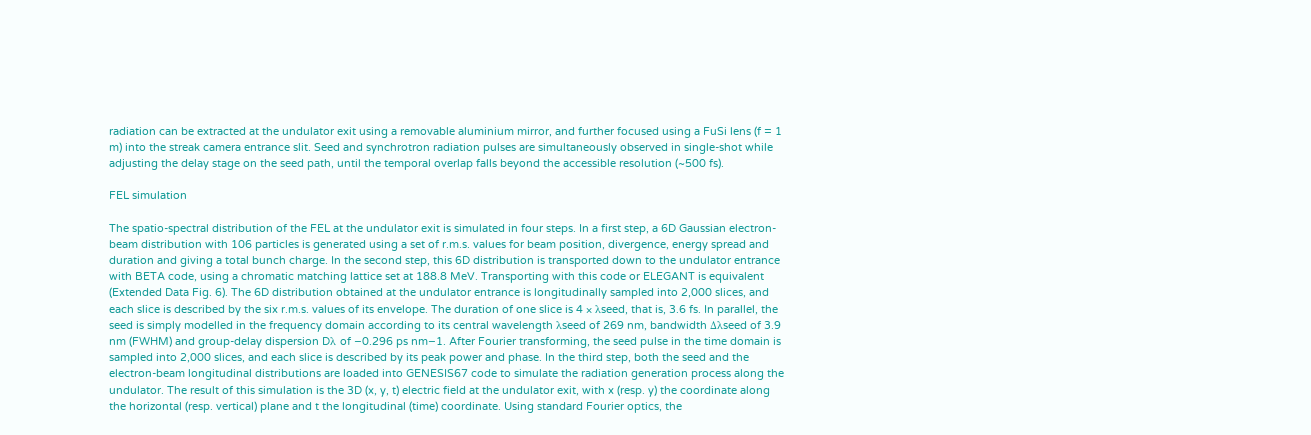radiation can be extracted at the undulator exit using a removable aluminium mirror, and further focused using a FuSi lens (f = 1 m) into the streak camera entrance slit. Seed and synchrotron radiation pulses are simultaneously observed in single-shot while adjusting the delay stage on the seed path, until the temporal overlap falls beyond the accessible resolution (~500 fs).

FEL simulation

The spatio-spectral distribution of the FEL at the undulator exit is simulated in four steps. In a first step, a 6D Gaussian electron-beam distribution with 106 particles is generated using a set of r.m.s. values for beam position, divergence, energy spread and duration and giving a total bunch charge. In the second step, this 6D distribution is transported down to the undulator entrance with BETA code, using a chromatic matching lattice set at 188.8 MeV. Transporting with this code or ELEGANT is equivalent (Extended Data Fig. 6). The 6D distribution obtained at the undulator entrance is longitudinally sampled into 2,000 slices, and each slice is described by the six r.m.s. values of its envelope. The duration of one slice is 4 × λseed, that is, 3.6 fs. In parallel, the seed is simply modelled in the frequency domain according to its central wavelength λseed of 269 nm, bandwidth Δλseed of 3.9 nm (FWHM) and group-delay dispersion Dλ of −0.296 ps nm−1. After Fourier transforming, the seed pulse in the time domain is sampled into 2,000 slices, and each slice is described by its peak power and phase. In the third step, both the seed and the electron-beam longitudinal distributions are loaded into GENESIS67 code to simulate the radiation generation process along the undulator. The result of this simulation is the 3D (x, y, t) electric field at the undulator exit, with x (resp. y) the coordinate along the horizontal (resp. vertical) plane and t the longitudinal (time) coordinate. Using standard Fourier optics, the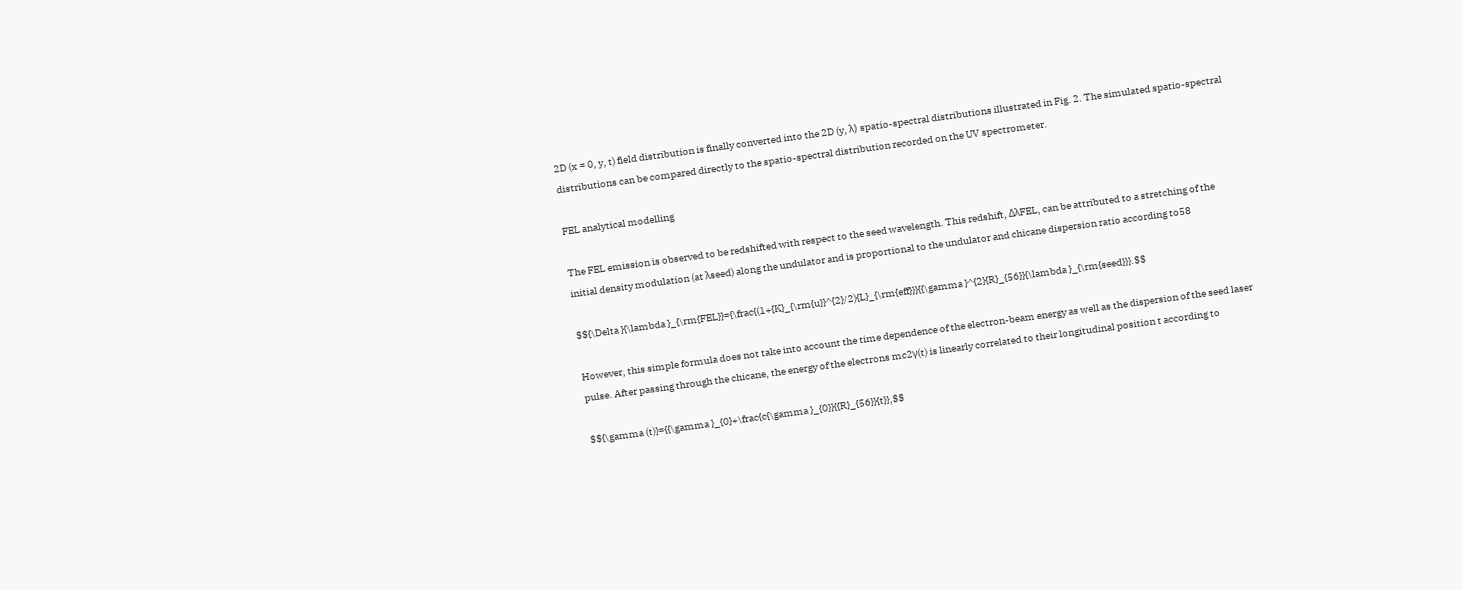2D (x = 0, y, t) field distribution is finally converted into the 2D (y, λ) spatio-spectral distributions illustrated in Fig. 2. The simulated spatio-spectral distributions can be compared directly to the spatio-spectral distribution recorded on the UV spectrometer.

FEL analytical modelling

The FEL emission is observed to be redshifted with respect to the seed wavelength. This redshift, ΔλFEL, can be attributed to a stretching of the initial density modulation (at λseed) along the undulator and is proportional to the undulator and chicane dispersion ratio according to58

$${\Delta }{\lambda }_{\rm{FEL}}={\frac{(1+{K}_{\rm{u}}^{2}/2){L}_{\rm{eff}}}{{\gamma }^{2}{R}_{56}}{\lambda }_{\rm{seed}}}.$$

However, this simple formula does not take into account the time dependence of the electron-beam energy as well as the dispersion of the seed laser pulse. After passing through the chicane, the energy of the electrons mc2γ(t) is linearly correlated to their longitudinal position t according to

$${\gamma (t)}={{\gamma }_{0}+\frac{c{\gamma }_{0}}{{R}_{56}}{t}},$$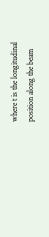where t is the longitudinal position along the beam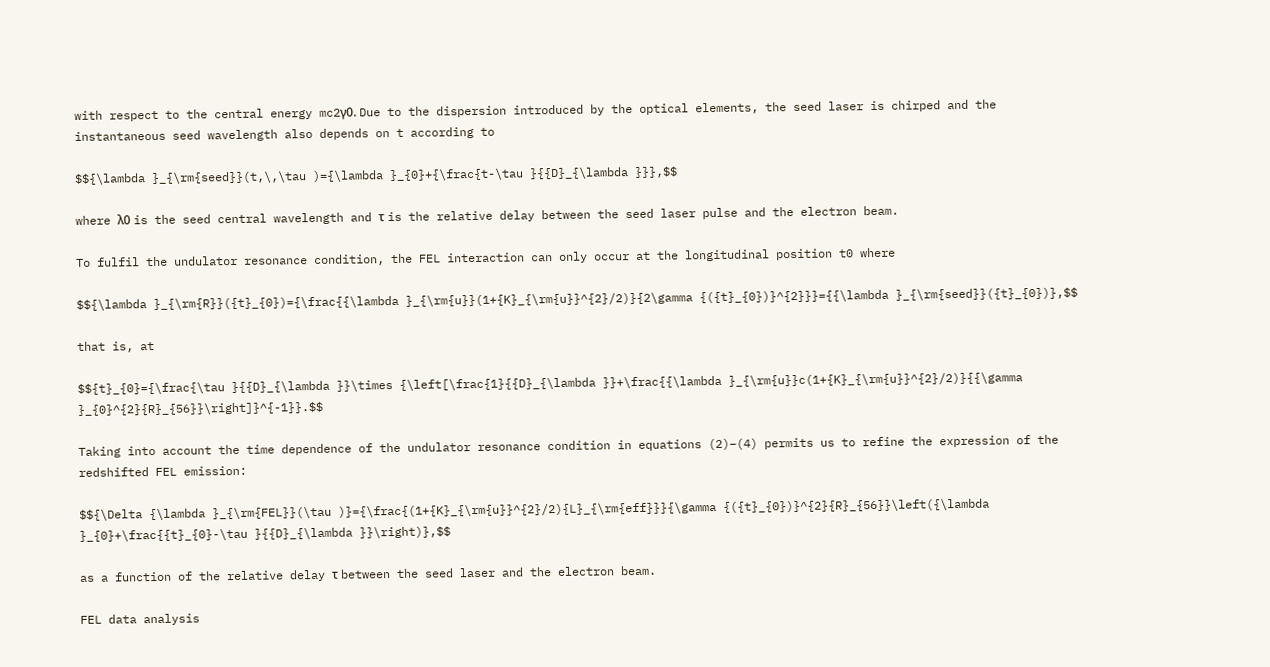with respect to the central energy mc2γ0. Due to the dispersion introduced by the optical elements, the seed laser is chirped and the instantaneous seed wavelength also depends on t according to

$${\lambda }_{\rm{seed}}(t,\,\tau )={\lambda }_{0}+{\frac{t-\tau }{{D}_{\lambda }}},$$

where λ0 is the seed central wavelength and τ is the relative delay between the seed laser pulse and the electron beam.

To fulfil the undulator resonance condition, the FEL interaction can only occur at the longitudinal position t0 where

$${\lambda }_{\rm{R}}({t}_{0})={\frac{{\lambda }_{\rm{u}}(1+{K}_{\rm{u}}^{2}/2)}{2\gamma {({t}_{0})}^{2}}}={{\lambda }_{\rm{seed}}({t}_{0})},$$

that is, at

$${t}_{0}={\frac{\tau }{{D}_{\lambda }}\times {\left[\frac{1}{{D}_{\lambda }}+\frac{{\lambda }_{\rm{u}}c(1+{K}_{\rm{u}}^{2}/2)}{{\gamma }_{0}^{2}{R}_{56}}\right]}^{-1}}.$$

Taking into account the time dependence of the undulator resonance condition in equations (2)–(4) permits us to refine the expression of the redshifted FEL emission:

$${\Delta {\lambda }_{\rm{FEL}}(\tau )}={\frac{(1+{K}_{\rm{u}}^{2}/2){L}_{\rm{eff}}}{\gamma {({t}_{0})}^{2}{R}_{56}}\left({\lambda }_{0}+\frac{{t}_{0}-\tau }{{D}_{\lambda }}\right)},$$

as a function of the relative delay τ between the seed laser and the electron beam.

FEL data analysis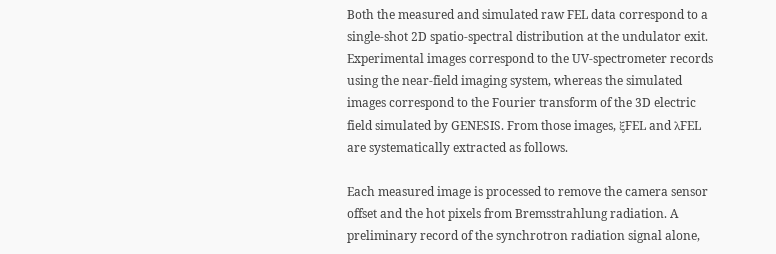Both the measured and simulated raw FEL data correspond to a single-shot 2D spatio-spectral distribution at the undulator exit. Experimental images correspond to the UV-spectrometer records using the near-field imaging system, whereas the simulated images correspond to the Fourier transform of the 3D electric field simulated by GENESIS. From those images, ξFEL and λFEL are systematically extracted as follows.

Each measured image is processed to remove the camera sensor offset and the hot pixels from Bremsstrahlung radiation. A preliminary record of the synchrotron radiation signal alone,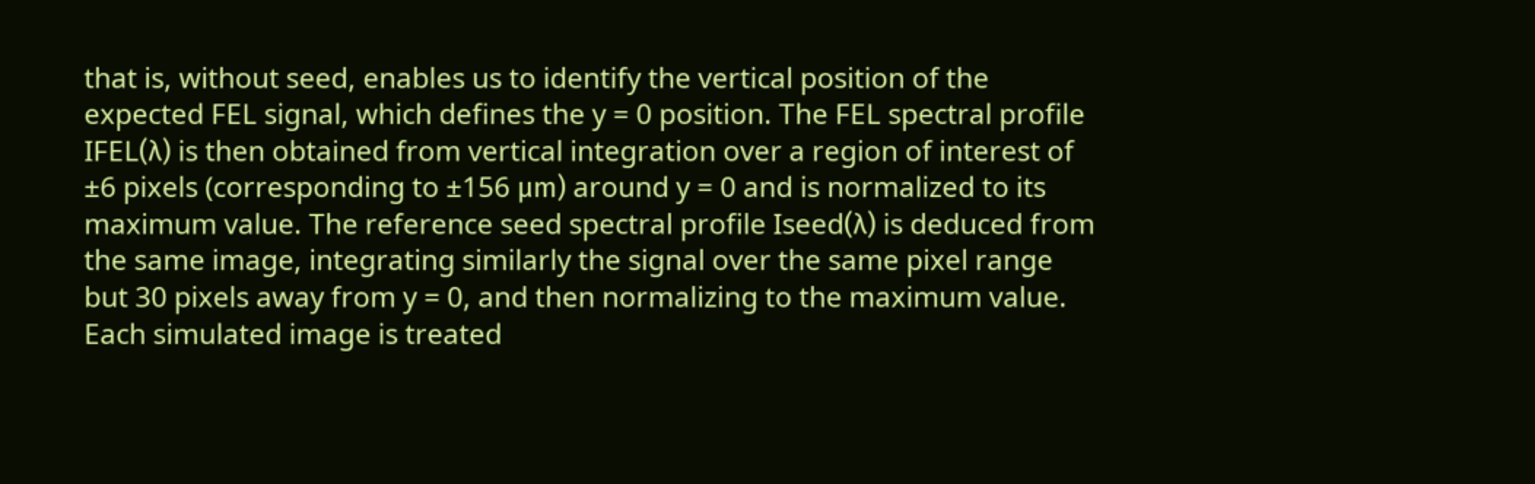that is, without seed, enables us to identify the vertical position of the expected FEL signal, which defines the y = 0 position. The FEL spectral profile IFEL(λ) is then obtained from vertical integration over a region of interest of ±6 pixels (corresponding to ±156 μm) around y = 0 and is normalized to its maximum value. The reference seed spectral profile Iseed(λ) is deduced from the same image, integrating similarly the signal over the same pixel range but 30 pixels away from y = 0, and then normalizing to the maximum value. Each simulated image is treated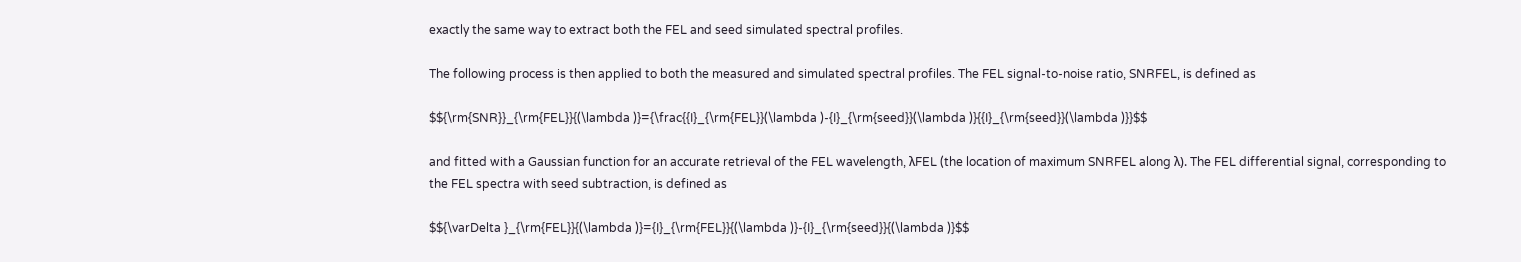exactly the same way to extract both the FEL and seed simulated spectral profiles.

The following process is then applied to both the measured and simulated spectral profiles. The FEL signal-to-noise ratio, SNRFEL, is defined as

$${\rm{SNR}}_{\rm{FEL}}{(\lambda )}={\frac{{I}_{\rm{FEL}}(\lambda )-{I}_{\rm{seed}}(\lambda )}{{I}_{\rm{seed}}(\lambda )}}$$

and fitted with a Gaussian function for an accurate retrieval of the FEL wavelength, λFEL (the location of maximum SNRFEL along λ). The FEL differential signal, corresponding to the FEL spectra with seed subtraction, is defined as

$${\varDelta }_{\rm{FEL}}{(\lambda )}={I}_{\rm{FEL}}{(\lambda )}-{I}_{\rm{seed}}{(\lambda )}$$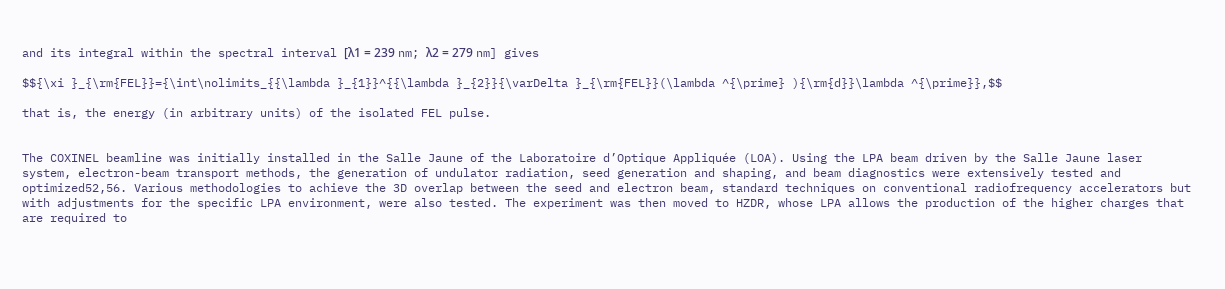and its integral within the spectral interval [λ1 = 239 nm; λ2 = 279 nm] gives

$${\xi }_{\rm{FEL}}={\int\nolimits_{{\lambda }_{1}}^{{\lambda }_{2}}{\varDelta }_{\rm{FEL}}(\lambda ^{\prime} ){\rm{d}}\lambda ^{\prime}},$$

that is, the energy (in arbitrary units) of the isolated FEL pulse.


The COXINEL beamline was initially installed in the Salle Jaune of the Laboratoire d’Optique Appliquée (LOA). Using the LPA beam driven by the Salle Jaune laser system, electron-beam transport methods, the generation of undulator radiation, seed generation and shaping, and beam diagnostics were extensively tested and optimized52,56. Various methodologies to achieve the 3D overlap between the seed and electron beam, standard techniques on conventional radiofrequency accelerators but with adjustments for the specific LPA environment, were also tested. The experiment was then moved to HZDR, whose LPA allows the production of the higher charges that are required to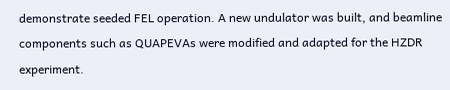demonstrate seeded FEL operation. A new undulator was built, and beamline components such as QUAPEVAs were modified and adapted for the HZDR experiment.